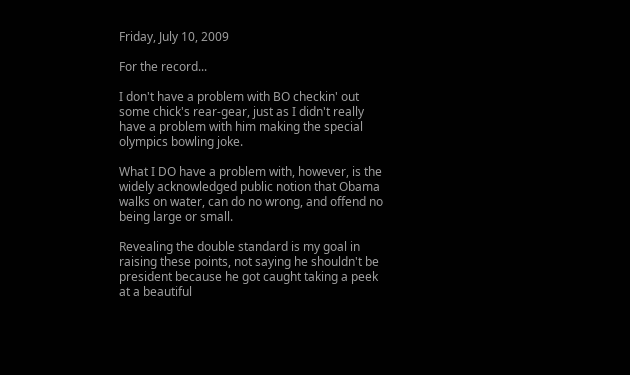Friday, July 10, 2009

For the record...

I don't have a problem with BO checkin' out some chick's rear-gear, just as I didn't really have a problem with him making the special olympics bowling joke.

What I DO have a problem with, however, is the widely acknowledged public notion that Obama walks on water, can do no wrong, and offend no being large or small.

Revealing the double standard is my goal in raising these points, not saying he shouldn't be president because he got caught taking a peek at a beautiful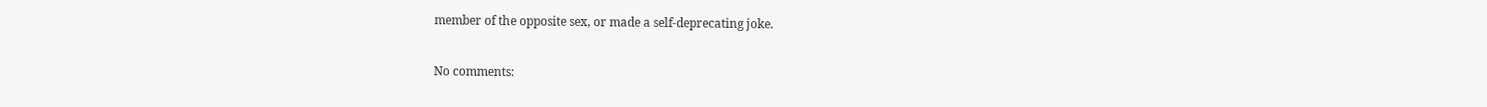member of the opposite sex, or made a self-deprecating joke.

No comments: